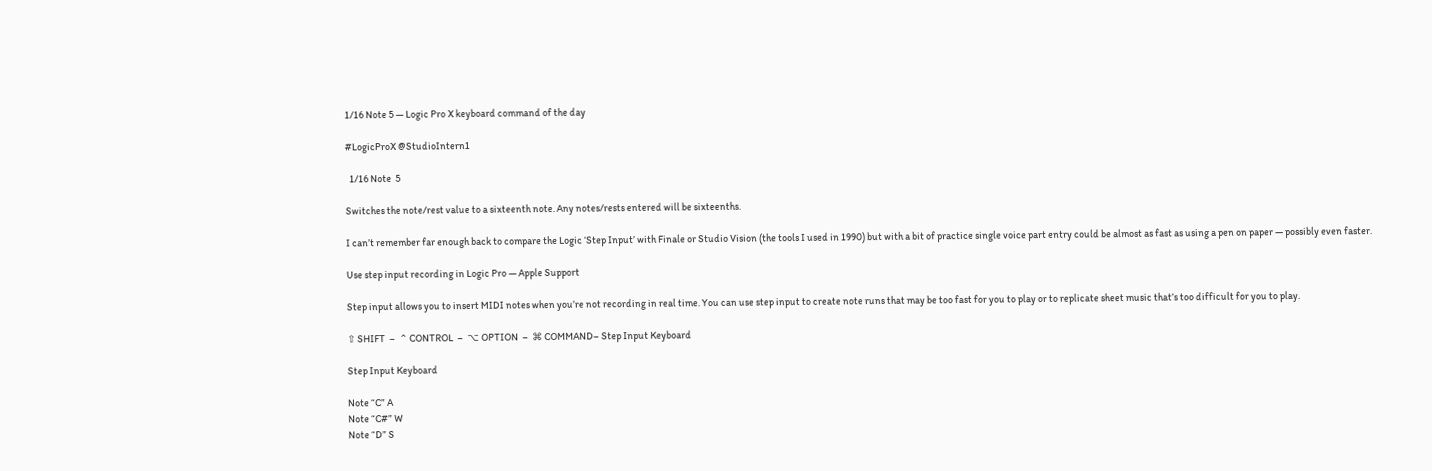1/16 Note 5 — Logic Pro X keyboard command of the day

#LogicProX @StudioIntern1

  1/16 Note  5

Switches the note/rest value to a sixteenth note. Any notes/rests entered will be sixteenths.

I can’t remember far enough back to compare the Logic ‘Step Input’ with Finale or Studio Vision (the tools I used in 1990) but with a bit of practice single voice part entry could be almost as fast as using a pen on paper — possibly even faster.

Use step input recording in Logic Pro — Apple Support

Step input allows you to insert MIDI notes when you’re not recording in real time. You can use step input to create note runs that may be too fast for you to play or to replicate sheet music that’s too difficult for you to play.

⇧ SHIFT  –  ⌃ CONTROL  –  ⌥ OPTION  –  ⌘ COMMAND– Step Input Keyboard

Step Input Keyboard

Note “C” A
Note “C#” W
Note “D” S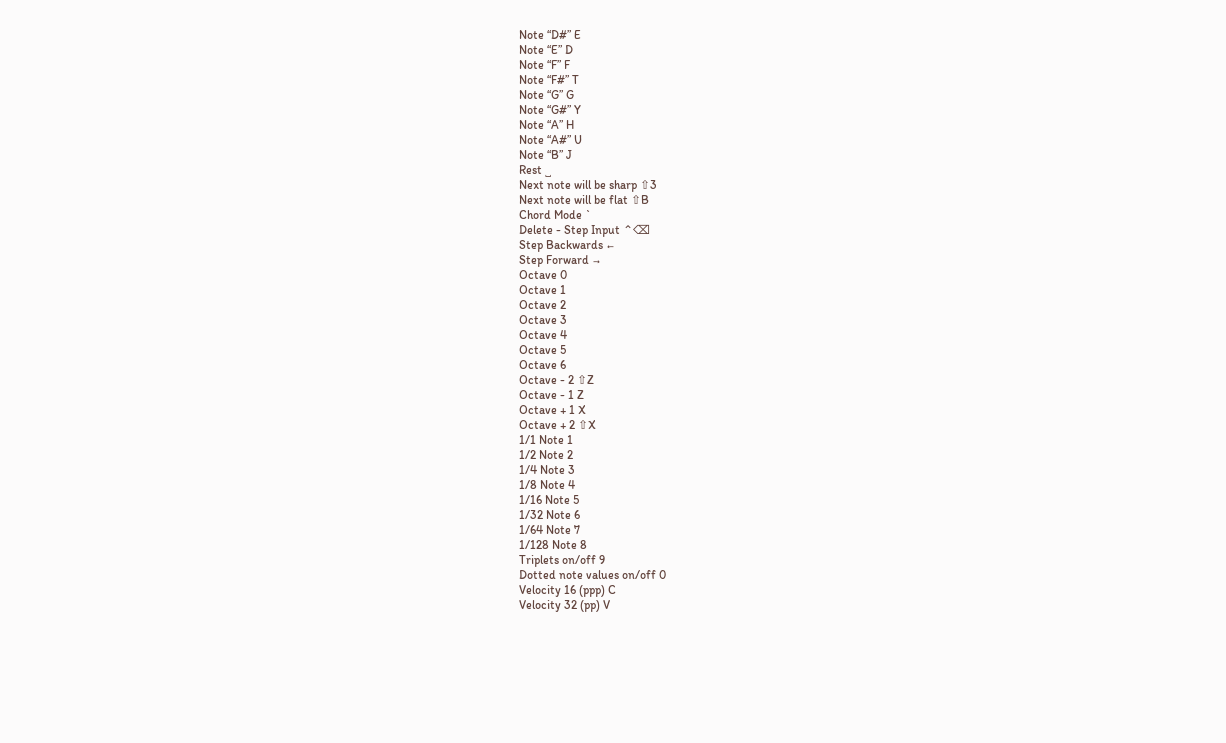Note “D#” E
Note “E” D
Note “F” F
Note “F#” T
Note “G” G
Note “G#” Y
Note “A” H
Note “A#” U
Note “B” J
Rest ˽
Next note will be sharp ⇧3
Next note will be flat ⇧B
Chord Mode `
Delete - Step Input ⌃⌫
Step Backwards ←
Step Forward →
Octave 0
Octave 1
Octave 2
Octave 3
Octave 4
Octave 5
Octave 6
Octave - 2 ⇧Z
Octave - 1 Z
Octave + 1 X
Octave + 2 ⇧X
1/1 Note 1
1/2 Note 2
1/4 Note 3
1/8 Note 4
1/16 Note 5
1/32 Note 6
1/64 Note 7
1/128 Note 8
Triplets on/off 9
Dotted note values on/off 0
Velocity 16 (ppp) C
Velocity 32 (pp) V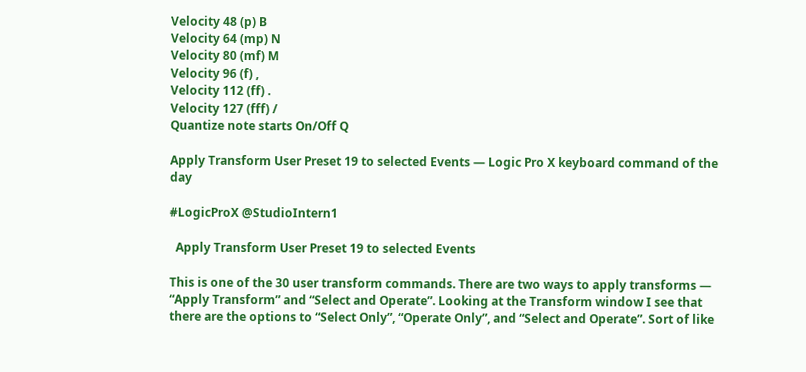Velocity 48 (p) B
Velocity 64 (mp) N
Velocity 80 (mf) M
Velocity 96 (f) ,
Velocity 112 (ff) .
Velocity 127 (fff) /
Quantize note starts On/Off Q

Apply Transform User Preset 19 to selected Events — Logic Pro X keyboard command of the day

#LogicProX @StudioIntern1

  Apply Transform User Preset 19 to selected Events

This is one of the 30 user transform commands. There are two ways to apply transforms — “Apply Transform” and “Select and Operate”. Looking at the Transform window I see that there are the options to “Select Only”, “Operate Only”, and “Select and Operate”. Sort of like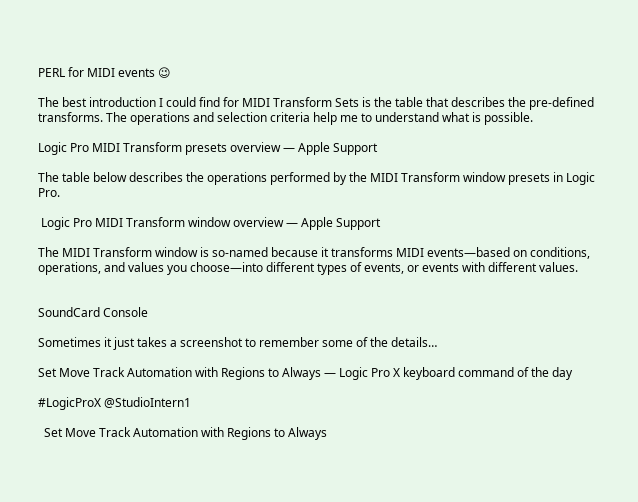PERL for MIDI events 😉

The best introduction I could find for MIDI Transform Sets is the table that describes the pre-defined transforms. The operations and selection criteria help me to understand what is possible.

Logic Pro MIDI Transform presets overview — Apple Support

The table below describes the operations performed by the MIDI Transform window presets in Logic Pro.

 Logic Pro MIDI Transform window overview — Apple Support

The MIDI Transform window is so-named because it transforms MIDI events—based on conditions, operations, and values you choose—into different types of events, or events with different values.


SoundCard Console

Sometimes it just takes a screenshot to remember some of the details…

Set Move Track Automation with Regions to Always — Logic Pro X keyboard command of the day

#LogicProX @StudioIntern1

  Set Move Track Automation with Regions to Always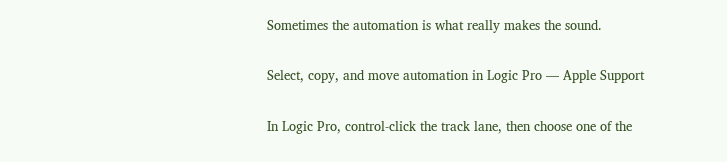Sometimes the automation is what really makes the sound.

Select, copy, and move automation in Logic Pro — Apple Support

In Logic Pro, control-click the track lane, then choose one of the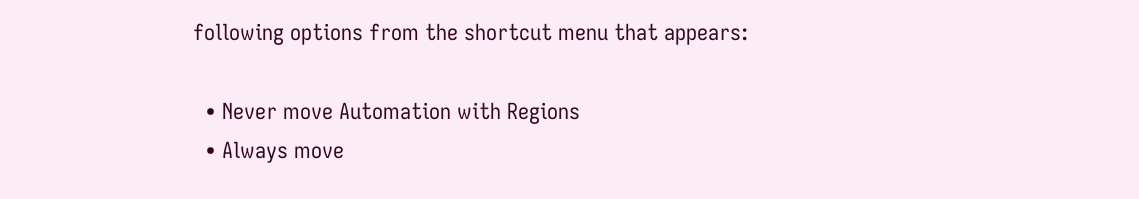following options from the shortcut menu that appears:

  • Never move Automation with Regions
  • Always move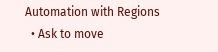Automation with Regions
  • Ask to move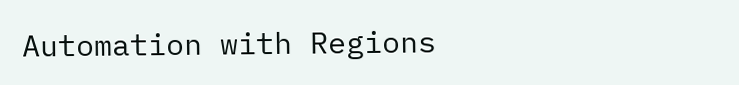Automation with Regions